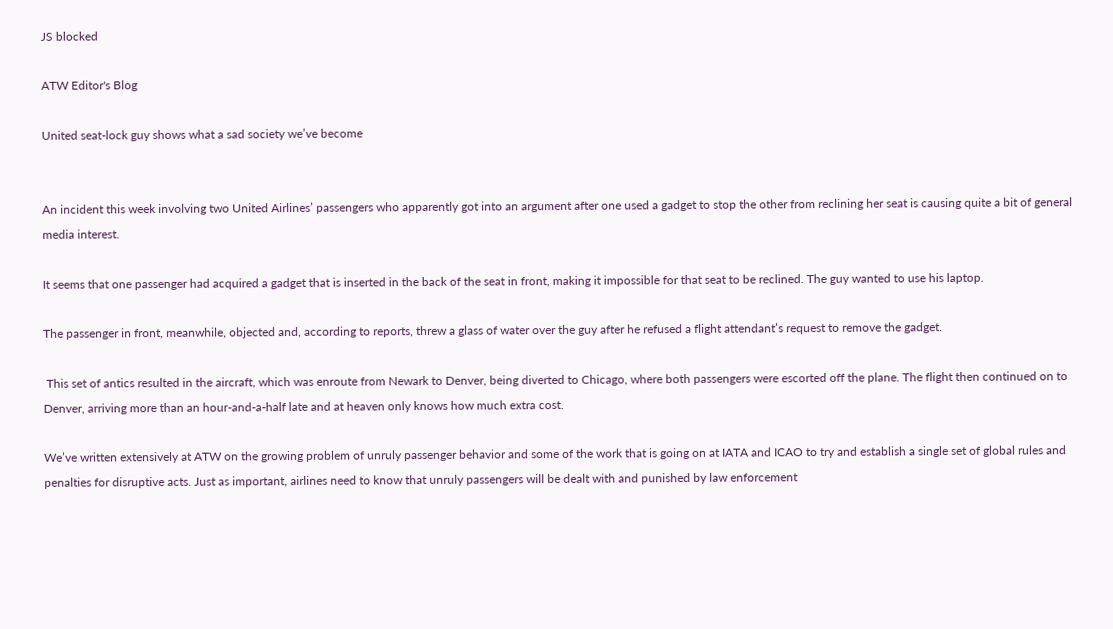JS blocked

ATW Editor's Blog

United seat-lock guy shows what a sad society we’ve become


An incident this week involving two United Airlines’ passengers who apparently got into an argument after one used a gadget to stop the other from reclining her seat is causing quite a bit of general media interest.

It seems that one passenger had acquired a gadget that is inserted in the back of the seat in front, making it impossible for that seat to be reclined. The guy wanted to use his laptop.

The passenger in front, meanwhile, objected and, according to reports, threw a glass of water over the guy after he refused a flight attendant’s request to remove the gadget.

 This set of antics resulted in the aircraft, which was enroute from Newark to Denver, being diverted to Chicago, where both passengers were escorted off the plane. The flight then continued on to Denver, arriving more than an hour-and-a-half late and at heaven only knows how much extra cost.

We’ve written extensively at ATW on the growing problem of unruly passenger behavior and some of the work that is going on at IATA and ICAO to try and establish a single set of global rules and penalties for disruptive acts. Just as important, airlines need to know that unruly passengers will be dealt with and punished by law enforcement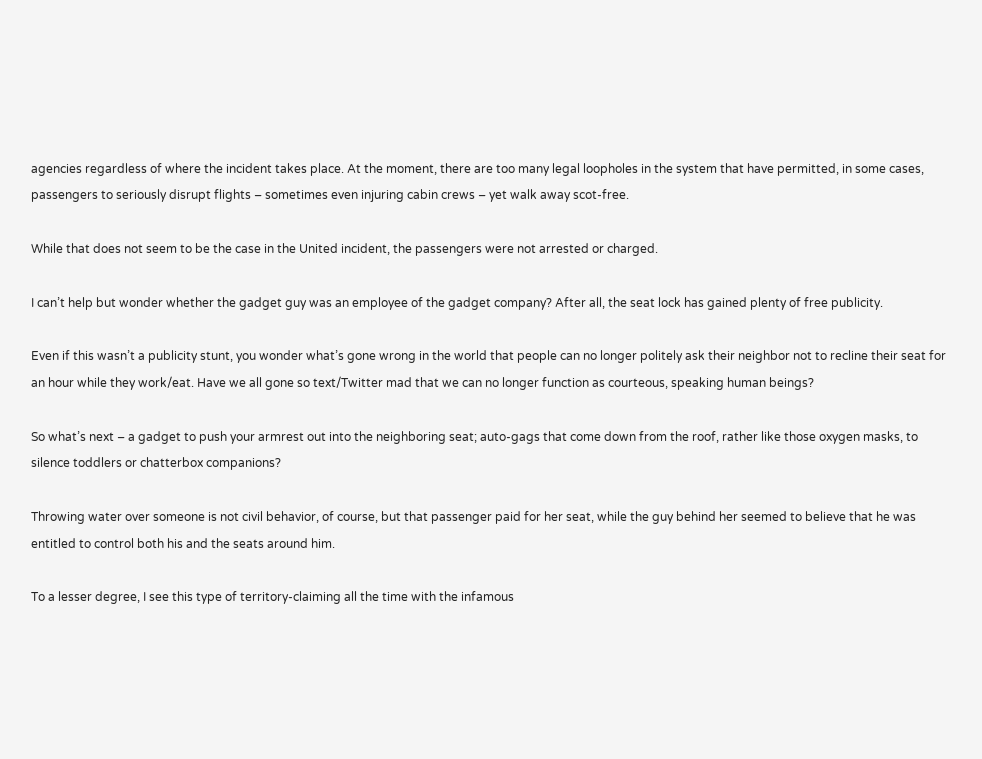agencies regardless of where the incident takes place. At the moment, there are too many legal loopholes in the system that have permitted, in some cases, passengers to seriously disrupt flights – sometimes even injuring cabin crews – yet walk away scot-free.

While that does not seem to be the case in the United incident, the passengers were not arrested or charged.

I can’t help but wonder whether the gadget guy was an employee of the gadget company? After all, the seat lock has gained plenty of free publicity.

Even if this wasn’t a publicity stunt, you wonder what’s gone wrong in the world that people can no longer politely ask their neighbor not to recline their seat for an hour while they work/eat. Have we all gone so text/Twitter mad that we can no longer function as courteous, speaking human beings?

So what’s next – a gadget to push your armrest out into the neighboring seat; auto-gags that come down from the roof, rather like those oxygen masks, to silence toddlers or chatterbox companions?

Throwing water over someone is not civil behavior, of course, but that passenger paid for her seat, while the guy behind her seemed to believe that he was entitled to control both his and the seats around him.

To a lesser degree, I see this type of territory-claiming all the time with the infamous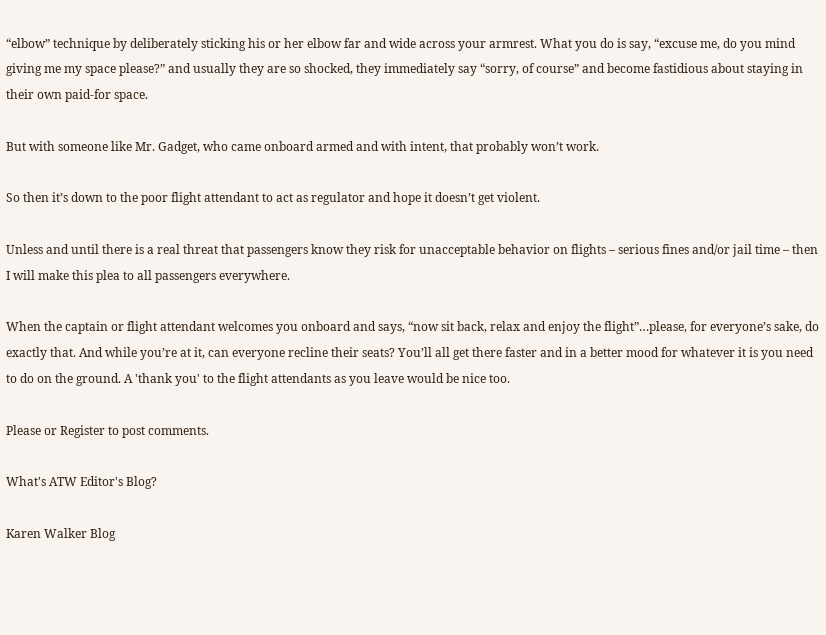“elbow” technique by deliberately sticking his or her elbow far and wide across your armrest. What you do is say, “excuse me, do you mind giving me my space please?” and usually they are so shocked, they immediately say “sorry, of course” and become fastidious about staying in their own paid-for space.

But with someone like Mr. Gadget, who came onboard armed and with intent, that probably won’t work.

So then it’s down to the poor flight attendant to act as regulator and hope it doesn’t get violent.

Unless and until there is a real threat that passengers know they risk for unacceptable behavior on flights – serious fines and/or jail time – then I will make this plea to all passengers everywhere.

When the captain or flight attendant welcomes you onboard and says, “now sit back, relax and enjoy the flight”…please, for everyone’s sake, do exactly that. And while you’re at it, can everyone recline their seats? You’ll all get there faster and in a better mood for whatever it is you need to do on the ground. A 'thank you' to the flight attendants as you leave would be nice too.

Please or Register to post comments.

What's ATW Editor's Blog?

Karen Walker Blog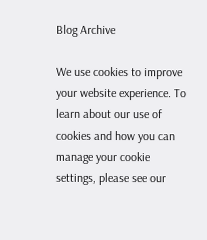Blog Archive

We use cookies to improve your website experience. To learn about our use of cookies and how you can manage your cookie settings, please see our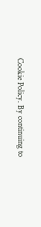Cookie Policy. By continuing to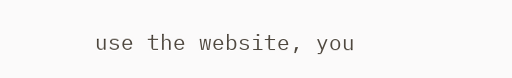use the website, you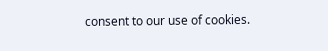consent to our use of cookies.